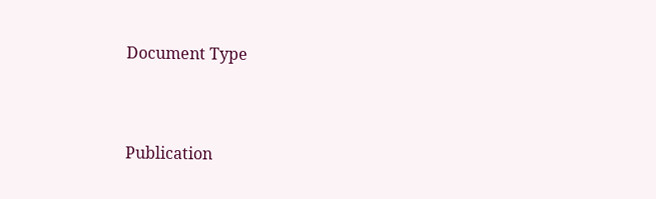Document Type


Publication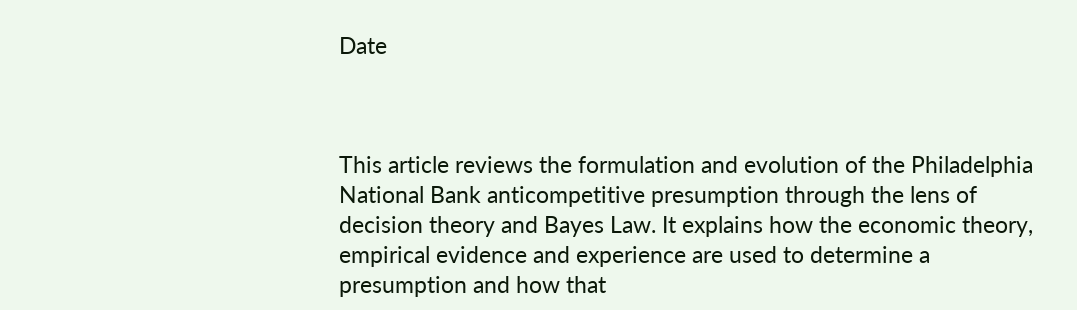Date



This article reviews the formulation and evolution of the Philadelphia National Bank anticompetitive presumption through the lens of decision theory and Bayes Law. It explains how the economic theory, empirical evidence and experience are used to determine a presumption and how that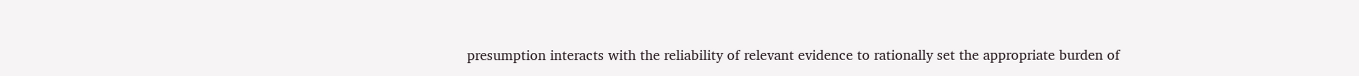presumption interacts with the reliability of relevant evidence to rationally set the appropriate burden of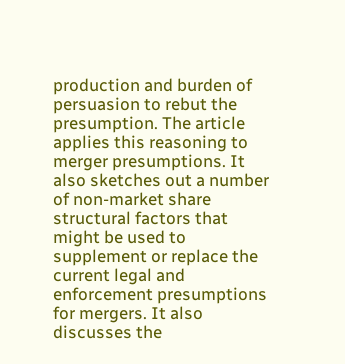production and burden of persuasion to rebut the presumption. The article applies this reasoning to merger presumptions. It also sketches out a number of non-market share structural factors that might be used to supplement or replace the current legal and enforcement presumptions for mergers. It also discusses the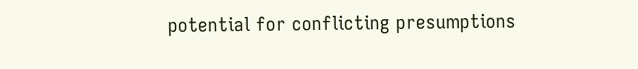potential for conflicting presumptions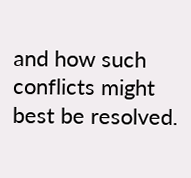and how such conflicts might best be resolved.